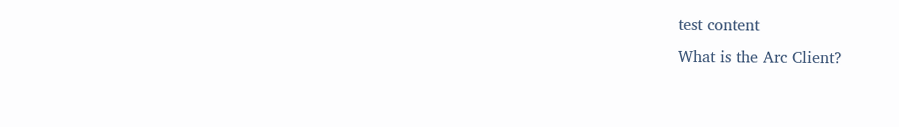test content
What is the Arc Client?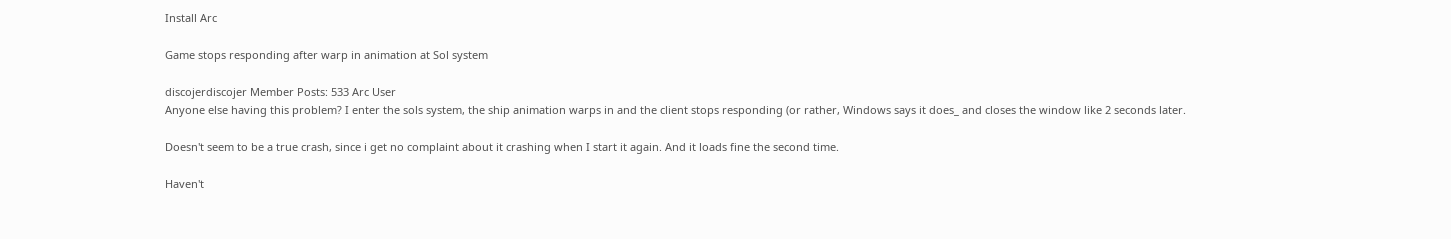Install Arc

Game stops responding after warp in animation at Sol system

discojerdiscojer Member Posts: 533 Arc User
Anyone else having this problem? I enter the sols system, the ship animation warps in and the client stops responding (or rather, Windows says it does_ and closes the window like 2 seconds later.

Doesn't seem to be a true crash, since i get no complaint about it crashing when I start it again. And it loads fine the second time.

Haven't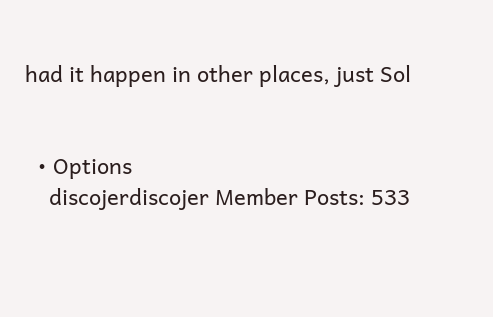had it happen in other places, just Sol


  • Options
    discojerdiscojer Member Posts: 533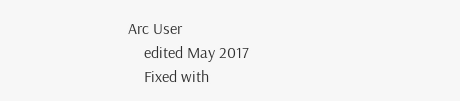Arc User
    edited May 2017
    Fixed with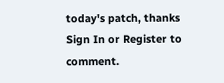today's patch, thanks
Sign In or Register to comment.